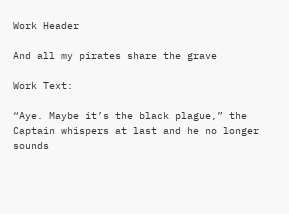Work Header

And all my pirates share the grave

Work Text:

“Aye. Maybe it’s the black plague,” the Captain whispers at last and he no longer sounds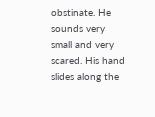obstinate. He sounds very small and very scared. His hand slides along the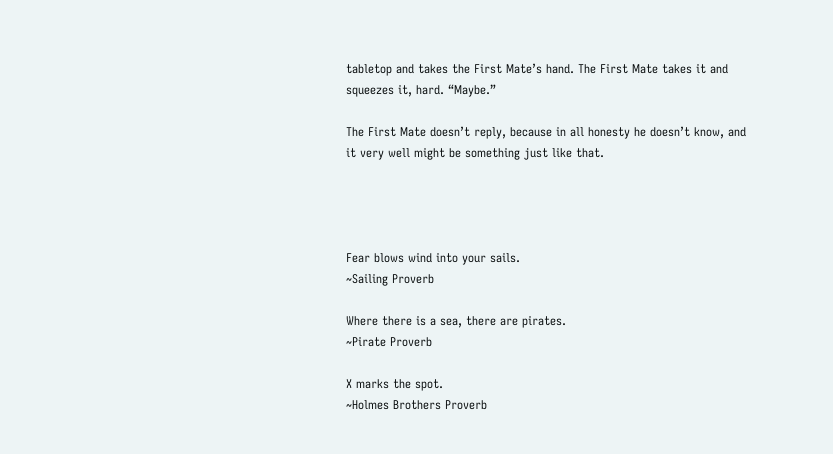tabletop and takes the First Mate’s hand. The First Mate takes it and squeezes it, hard. “Maybe.”

The First Mate doesn’t reply, because in all honesty he doesn’t know, and it very well might be something just like that.




Fear blows wind into your sails.
~Sailing Proverb

Where there is a sea, there are pirates.
~Pirate Proverb

X marks the spot.
~Holmes Brothers Proverb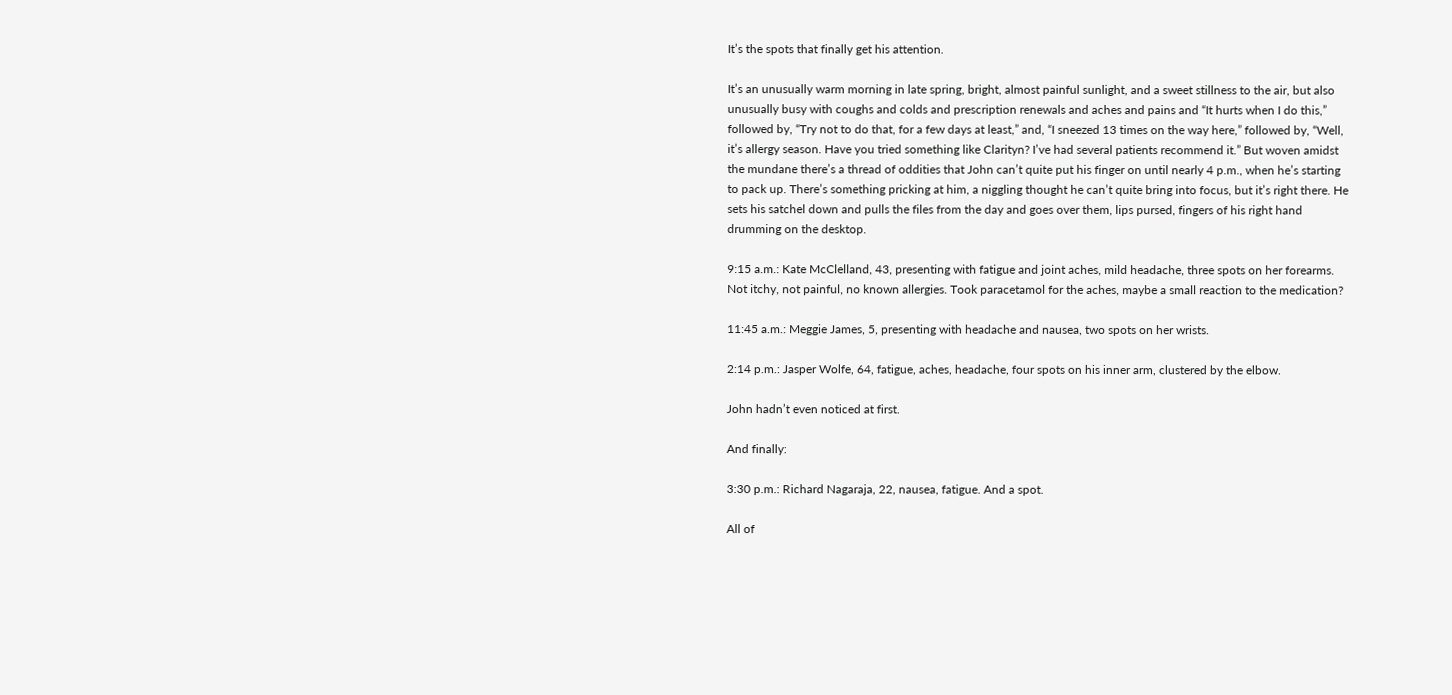It’s the spots that finally get his attention.

It’s an unusually warm morning in late spring, bright, almost painful sunlight, and a sweet stillness to the air, but also unusually busy with coughs and colds and prescription renewals and aches and pains and “It hurts when I do this,” followed by, “Try not to do that, for a few days at least,” and, “I sneezed 13 times on the way here,” followed by, “Well, it’s allergy season. Have you tried something like Clarityn? I’ve had several patients recommend it.” But woven amidst the mundane there’s a thread of oddities that John can’t quite put his finger on until nearly 4 p.m., when he’s starting to pack up. There’s something pricking at him, a niggling thought he can’t quite bring into focus, but it’s right there. He sets his satchel down and pulls the files from the day and goes over them, lips pursed, fingers of his right hand drumming on the desktop.

9:15 a.m.: Kate McClelland, 43, presenting with fatigue and joint aches, mild headache, three spots on her forearms. Not itchy, not painful, no known allergies. Took paracetamol for the aches, maybe a small reaction to the medication?

11:45 a.m.: Meggie James, 5, presenting with headache and nausea, two spots on her wrists.

2:14 p.m.: Jasper Wolfe, 64, fatigue, aches, headache, four spots on his inner arm, clustered by the elbow.

John hadn’t even noticed at first.

And finally:

3:30 p.m.: Richard Nagaraja, 22, nausea, fatigue. And a spot.

All of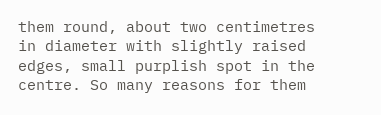them round, about two centimetres in diameter with slightly raised edges, small purplish spot in the centre. So many reasons for them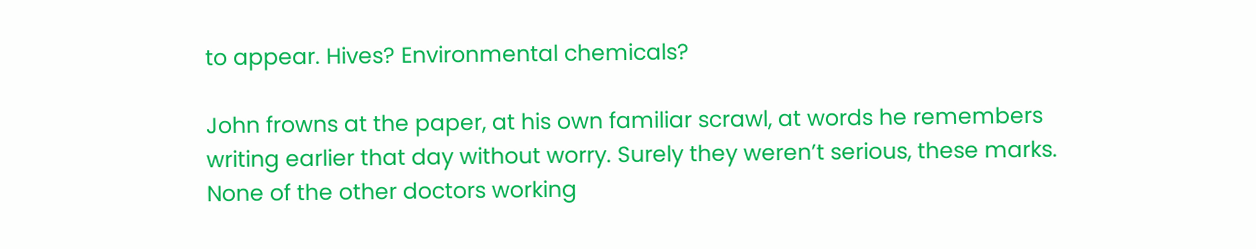to appear. Hives? Environmental chemicals?

John frowns at the paper, at his own familiar scrawl, at words he remembers writing earlier that day without worry. Surely they weren’t serious, these marks. None of the other doctors working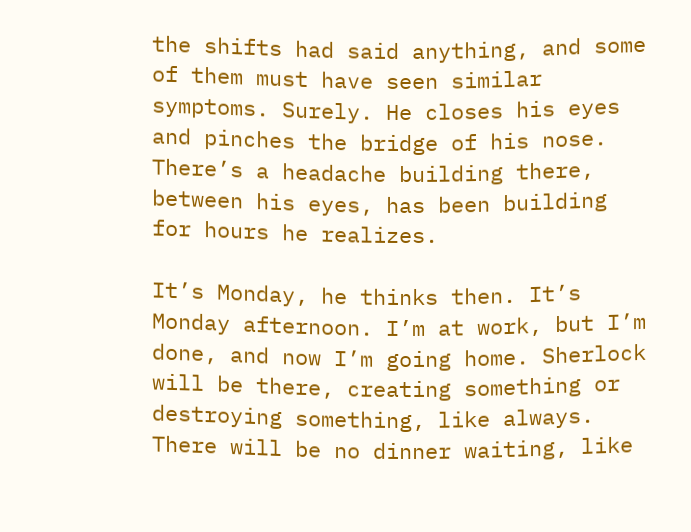the shifts had said anything, and some of them must have seen similar symptoms. Surely. He closes his eyes and pinches the bridge of his nose. There’s a headache building there, between his eyes, has been building for hours he realizes.

It’s Monday, he thinks then. It’s Monday afternoon. I’m at work, but I’m done, and now I’m going home. Sherlock will be there, creating something or destroying something, like always. There will be no dinner waiting, like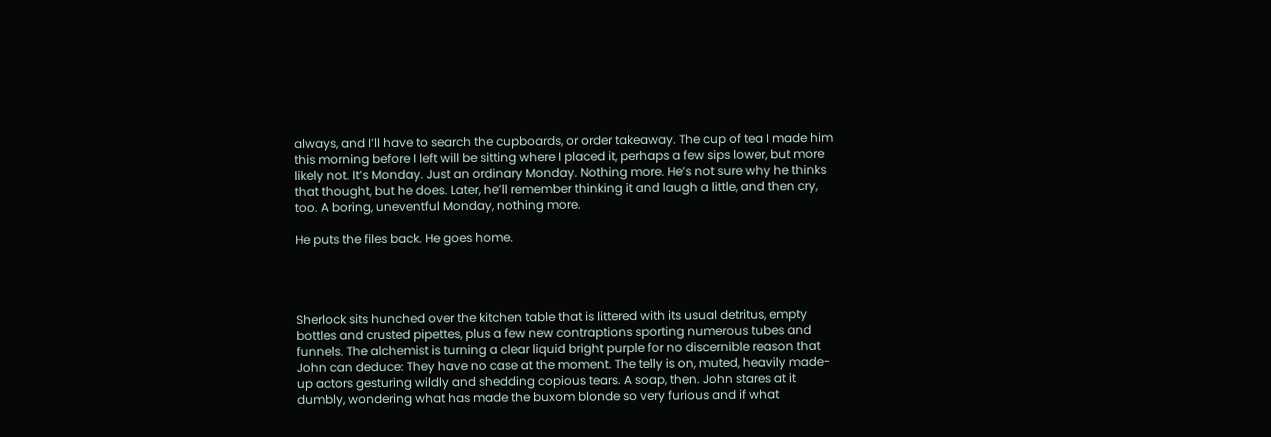always, and I’ll have to search the cupboards, or order takeaway. The cup of tea I made him this morning before I left will be sitting where I placed it, perhaps a few sips lower, but more likely not. It’s Monday. Just an ordinary Monday. Nothing more. He’s not sure why he thinks that thought, but he does. Later, he’ll remember thinking it and laugh a little, and then cry, too. A boring, uneventful Monday, nothing more.

He puts the files back. He goes home.




Sherlock sits hunched over the kitchen table that is littered with its usual detritus, empty bottles and crusted pipettes, plus a few new contraptions sporting numerous tubes and funnels. The alchemist is turning a clear liquid bright purple for no discernible reason that John can deduce: They have no case at the moment. The telly is on, muted, heavily made-up actors gesturing wildly and shedding copious tears. A soap, then. John stares at it dumbly, wondering what has made the buxom blonde so very furious and if what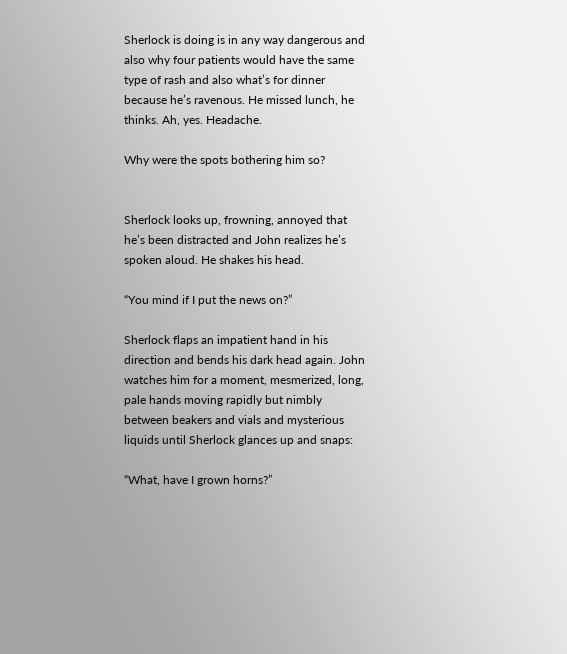Sherlock is doing is in any way dangerous and also why four patients would have the same type of rash and also what’s for dinner because he’s ravenous. He missed lunch, he thinks. Ah, yes. Headache.

Why were the spots bothering him so?


Sherlock looks up, frowning, annoyed that he’s been distracted and John realizes he’s spoken aloud. He shakes his head.

“You mind if I put the news on?”

Sherlock flaps an impatient hand in his direction and bends his dark head again. John watches him for a moment, mesmerized, long, pale hands moving rapidly but nimbly between beakers and vials and mysterious liquids until Sherlock glances up and snaps:

“What, have I grown horns?”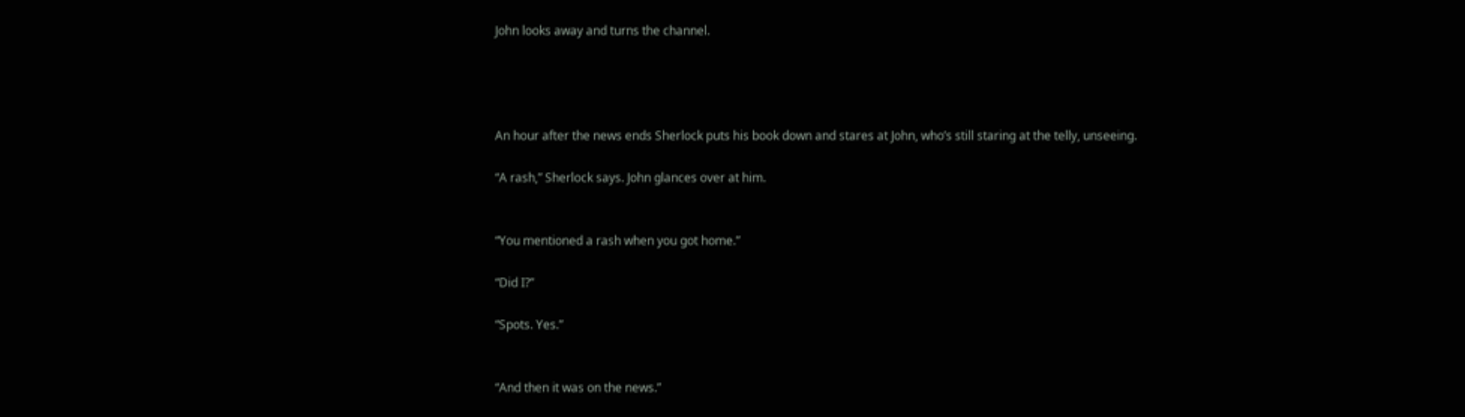John looks away and turns the channel.




An hour after the news ends Sherlock puts his book down and stares at John, who’s still staring at the telly, unseeing.

“A rash,” Sherlock says. John glances over at him.


“You mentioned a rash when you got home.”

“Did I?”

“Spots. Yes.”


“And then it was on the news.”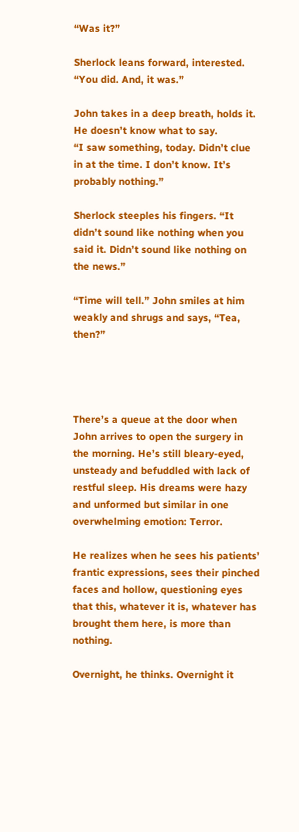“Was it?”

Sherlock leans forward, interested. “You did. And, it was.”

John takes in a deep breath, holds it. He doesn’t know what to say.
“I saw something, today. Didn’t clue in at the time. I don’t know. It’s probably nothing.”

Sherlock steeples his fingers. “It didn’t sound like nothing when you said it. Didn’t sound like nothing on the news.”

“Time will tell.” John smiles at him weakly and shrugs and says, “Tea, then?”




There’s a queue at the door when John arrives to open the surgery in the morning. He’s still bleary-eyed, unsteady and befuddled with lack of restful sleep. His dreams were hazy and unformed but similar in one overwhelming emotion: Terror.

He realizes when he sees his patients’ frantic expressions, sees their pinched faces and hollow, questioning eyes that this, whatever it is, whatever has brought them here, is more than nothing.

Overnight, he thinks. Overnight it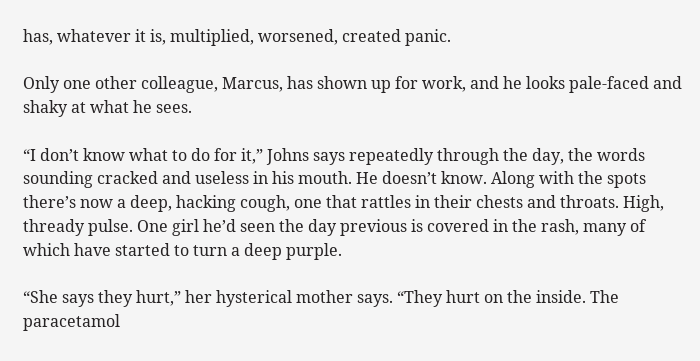has, whatever it is, multiplied, worsened, created panic.

Only one other colleague, Marcus, has shown up for work, and he looks pale-faced and shaky at what he sees.

“I don’t know what to do for it,” Johns says repeatedly through the day, the words sounding cracked and useless in his mouth. He doesn’t know. Along with the spots there’s now a deep, hacking cough, one that rattles in their chests and throats. High, thready pulse. One girl he’d seen the day previous is covered in the rash, many of which have started to turn a deep purple.

“She says they hurt,” her hysterical mother says. “They hurt on the inside. The paracetamol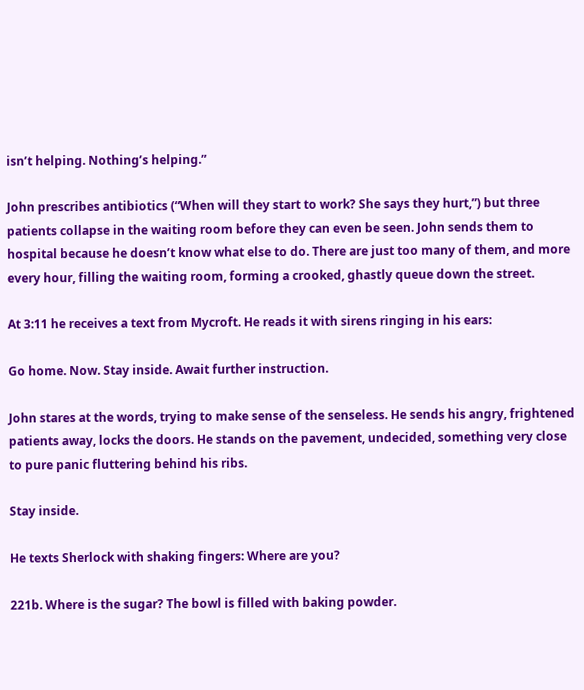isn’t helping. Nothing’s helping.”

John prescribes antibiotics (“When will they start to work? She says they hurt,”) but three patients collapse in the waiting room before they can even be seen. John sends them to hospital because he doesn’t know what else to do. There are just too many of them, and more every hour, filling the waiting room, forming a crooked, ghastly queue down the street.

At 3:11 he receives a text from Mycroft. He reads it with sirens ringing in his ears:

Go home. Now. Stay inside. Await further instruction.

John stares at the words, trying to make sense of the senseless. He sends his angry, frightened patients away, locks the doors. He stands on the pavement, undecided, something very close to pure panic fluttering behind his ribs.

Stay inside.

He texts Sherlock with shaking fingers: Where are you?

221b. Where is the sugar? The bowl is filled with baking powder.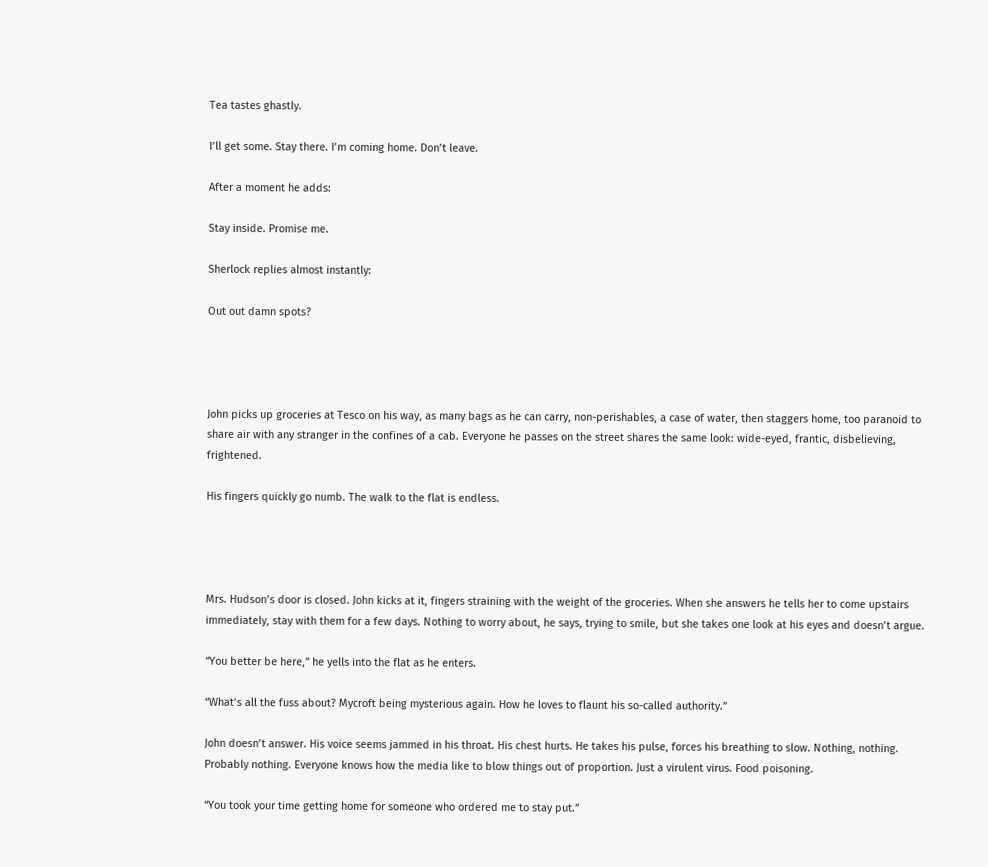Tea tastes ghastly.

I’ll get some. Stay there. I’m coming home. Don’t leave.

After a moment he adds:

Stay inside. Promise me.

Sherlock replies almost instantly:

Out out damn spots?




John picks up groceries at Tesco on his way, as many bags as he can carry, non-perishables, a case of water, then staggers home, too paranoid to share air with any stranger in the confines of a cab. Everyone he passes on the street shares the same look: wide-eyed, frantic, disbelieving, frightened.

His fingers quickly go numb. The walk to the flat is endless.




Mrs. Hudson’s door is closed. John kicks at it, fingers straining with the weight of the groceries. When she answers he tells her to come upstairs immediately, stay with them for a few days. Nothing to worry about, he says, trying to smile, but she takes one look at his eyes and doesn’t argue.

“You better be here,” he yells into the flat as he enters.

“What’s all the fuss about? Mycroft being mysterious again. How he loves to flaunt his so-called authority.”

John doesn’t answer. His voice seems jammed in his throat. His chest hurts. He takes his pulse, forces his breathing to slow. Nothing, nothing. Probably nothing. Everyone knows how the media like to blow things out of proportion. Just a virulent virus. Food poisoning.

“You took your time getting home for someone who ordered me to stay put.”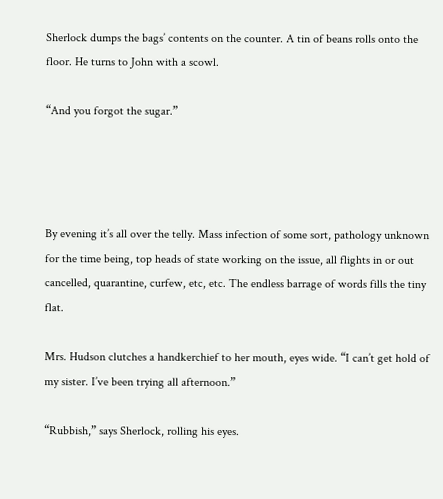Sherlock dumps the bags’ contents on the counter. A tin of beans rolls onto the floor. He turns to John with a scowl.

“And you forgot the sugar.”




By evening it’s all over the telly. Mass infection of some sort, pathology unknown for the time being, top heads of state working on the issue, all flights in or out cancelled, quarantine, curfew, etc, etc. The endless barrage of words fills the tiny flat.

Mrs. Hudson clutches a handkerchief to her mouth, eyes wide. “I can’t get hold of my sister. I’ve been trying all afternoon.”

“Rubbish,” says Sherlock, rolling his eyes.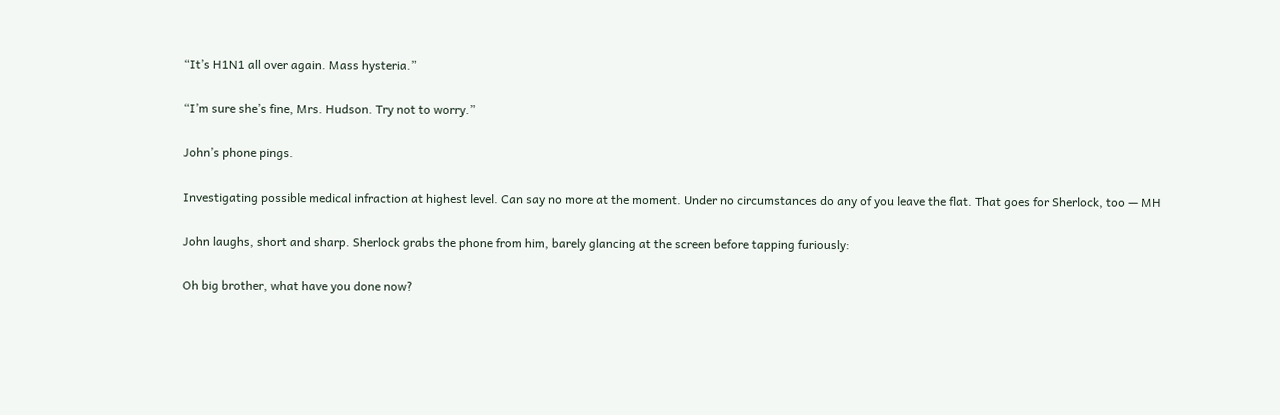“It’s H1N1 all over again. Mass hysteria.”

“I’m sure she’s fine, Mrs. Hudson. Try not to worry.”

John’s phone pings.

Investigating possible medical infraction at highest level. Can say no more at the moment. Under no circumstances do any of you leave the flat. That goes for Sherlock, too — MH

John laughs, short and sharp. Sherlock grabs the phone from him, barely glancing at the screen before tapping furiously:

Oh big brother, what have you done now?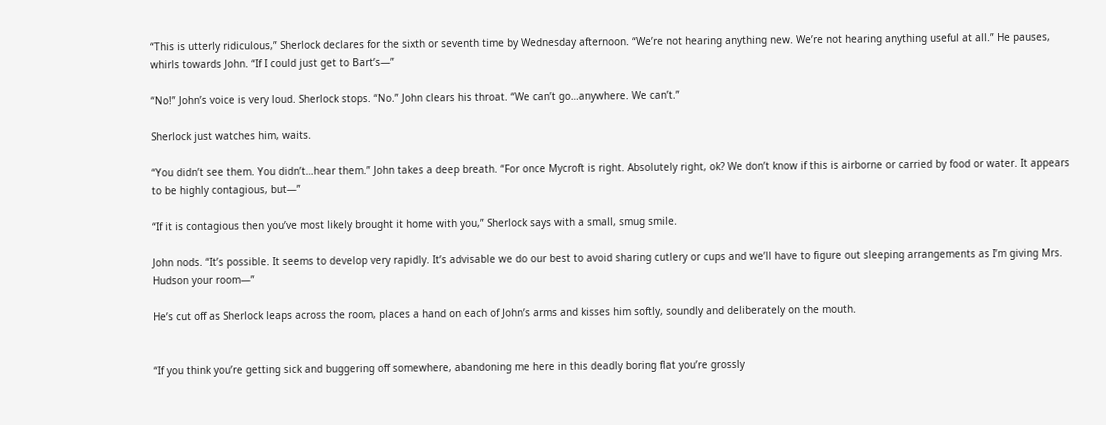“This is utterly ridiculous,” Sherlock declares for the sixth or seventh time by Wednesday afternoon. “We’re not hearing anything new. We’re not hearing anything useful at all.” He pauses, whirls towards John. “If I could just get to Bart’s—”

“No!” John’s voice is very loud. Sherlock stops. “No.” John clears his throat. “We can’t go…anywhere. We can’t.”

Sherlock just watches him, waits.

“You didn’t see them. You didn’t…hear them.” John takes a deep breath. “For once Mycroft is right. Absolutely right, ok? We don’t know if this is airborne or carried by food or water. It appears to be highly contagious, but—”

“If it is contagious then you’ve most likely brought it home with you,” Sherlock says with a small, smug smile.

John nods. “It’s possible. It seems to develop very rapidly. It’s advisable we do our best to avoid sharing cutlery or cups and we’ll have to figure out sleeping arrangements as I’m giving Mrs. Hudson your room—”

He’s cut off as Sherlock leaps across the room, places a hand on each of John’s arms and kisses him softly, soundly and deliberately on the mouth.


“If you think you’re getting sick and buggering off somewhere, abandoning me here in this deadly boring flat you’re grossly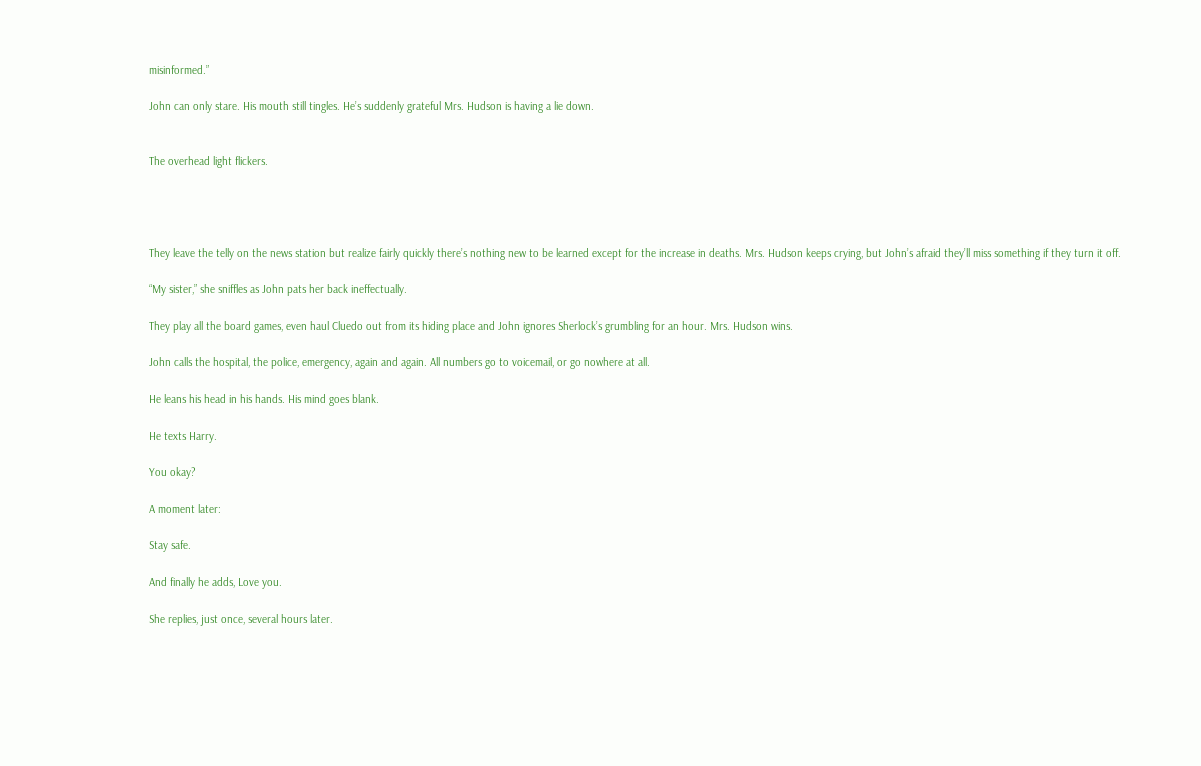misinformed.”

John can only stare. His mouth still tingles. He’s suddenly grateful Mrs. Hudson is having a lie down.


The overhead light flickers.




They leave the telly on the news station but realize fairly quickly there’s nothing new to be learned except for the increase in deaths. Mrs. Hudson keeps crying, but John’s afraid they’ll miss something if they turn it off.

“My sister,” she sniffles as John pats her back ineffectually.

They play all the board games, even haul Cluedo out from its hiding place and John ignores Sherlock’s grumbling for an hour. Mrs. Hudson wins.

John calls the hospital, the police, emergency, again and again. All numbers go to voicemail, or go nowhere at all.

He leans his head in his hands. His mind goes blank.

He texts Harry.

You okay?

A moment later:

Stay safe.

And finally he adds, Love you.

She replies, just once, several hours later.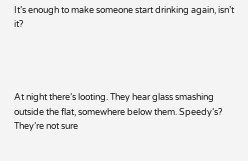It’s enough to make someone start drinking again, isn’t it?




At night there’s looting. They hear glass smashing outside the flat, somewhere below them. Speedy’s? They’re not sure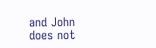and John does not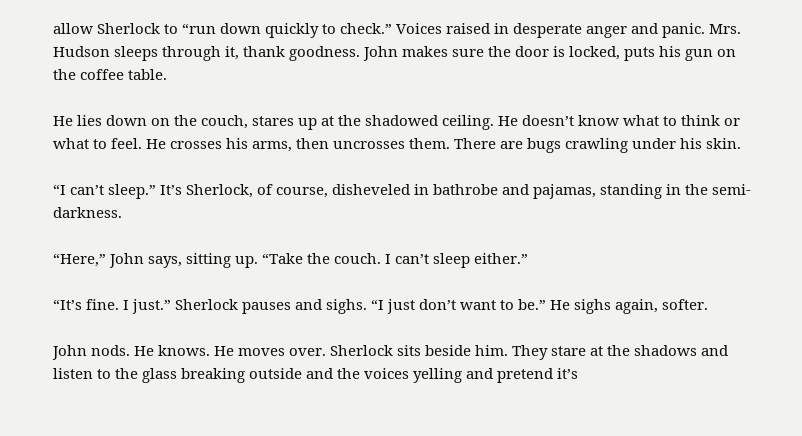allow Sherlock to “run down quickly to check.” Voices raised in desperate anger and panic. Mrs. Hudson sleeps through it, thank goodness. John makes sure the door is locked, puts his gun on the coffee table.

He lies down on the couch, stares up at the shadowed ceiling. He doesn’t know what to think or what to feel. He crosses his arms, then uncrosses them. There are bugs crawling under his skin.

“I can’t sleep.” It’s Sherlock, of course, disheveled in bathrobe and pajamas, standing in the semi-darkness.

“Here,” John says, sitting up. “Take the couch. I can’t sleep either.”

“It’s fine. I just.” Sherlock pauses and sighs. “I just don’t want to be.” He sighs again, softer.

John nods. He knows. He moves over. Sherlock sits beside him. They stare at the shadows and listen to the glass breaking outside and the voices yelling and pretend it’s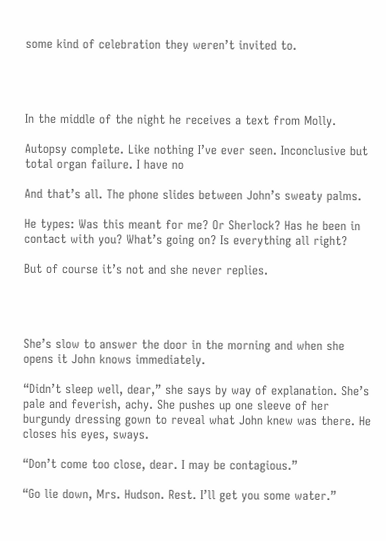some kind of celebration they weren’t invited to.




In the middle of the night he receives a text from Molly.

Autopsy complete. Like nothing I’ve ever seen. Inconclusive but total organ failure. I have no

And that’s all. The phone slides between John’s sweaty palms.

He types: Was this meant for me? Or Sherlock? Has he been in contact with you? What’s going on? Is everything all right?

But of course it’s not and she never replies.




She’s slow to answer the door in the morning and when she opens it John knows immediately.

“Didn’t sleep well, dear,” she says by way of explanation. She’s pale and feverish, achy. She pushes up one sleeve of her burgundy dressing gown to reveal what John knew was there. He closes his eyes, sways.

“Don’t come too close, dear. I may be contagious.”

“Go lie down, Mrs. Hudson. Rest. I’ll get you some water.”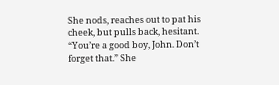She nods, reaches out to pat his cheek, but pulls back, hesitant. “You’re a good boy, John. Don’t forget that.” She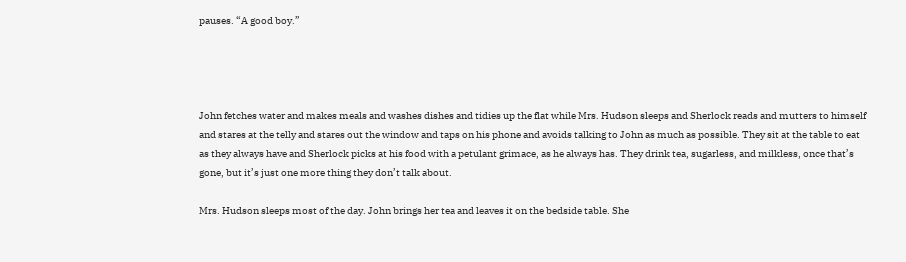pauses. “A good boy.”




John fetches water and makes meals and washes dishes and tidies up the flat while Mrs. Hudson sleeps and Sherlock reads and mutters to himself and stares at the telly and stares out the window and taps on his phone and avoids talking to John as much as possible. They sit at the table to eat as they always have and Sherlock picks at his food with a petulant grimace, as he always has. They drink tea, sugarless, and milkless, once that’s gone, but it’s just one more thing they don’t talk about.

Mrs. Hudson sleeps most of the day. John brings her tea and leaves it on the bedside table. She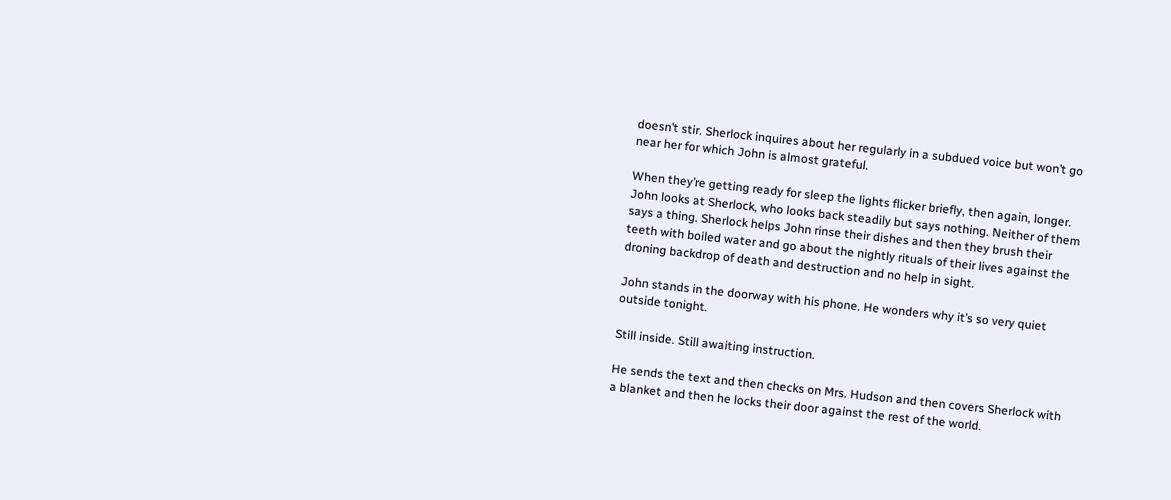doesn’t stir. Sherlock inquires about her regularly in a subdued voice but won’t go near her for which John is almost grateful.

When they’re getting ready for sleep the lights flicker briefly, then again, longer. John looks at Sherlock, who looks back steadily but says nothing. Neither of them says a thing. Sherlock helps John rinse their dishes and then they brush their teeth with boiled water and go about the nightly rituals of their lives against the droning backdrop of death and destruction and no help in sight.

John stands in the doorway with his phone. He wonders why it’s so very quiet outside tonight.

Still inside. Still awaiting instruction.

He sends the text and then checks on Mrs. Hudson and then covers Sherlock with a blanket and then he locks their door against the rest of the world.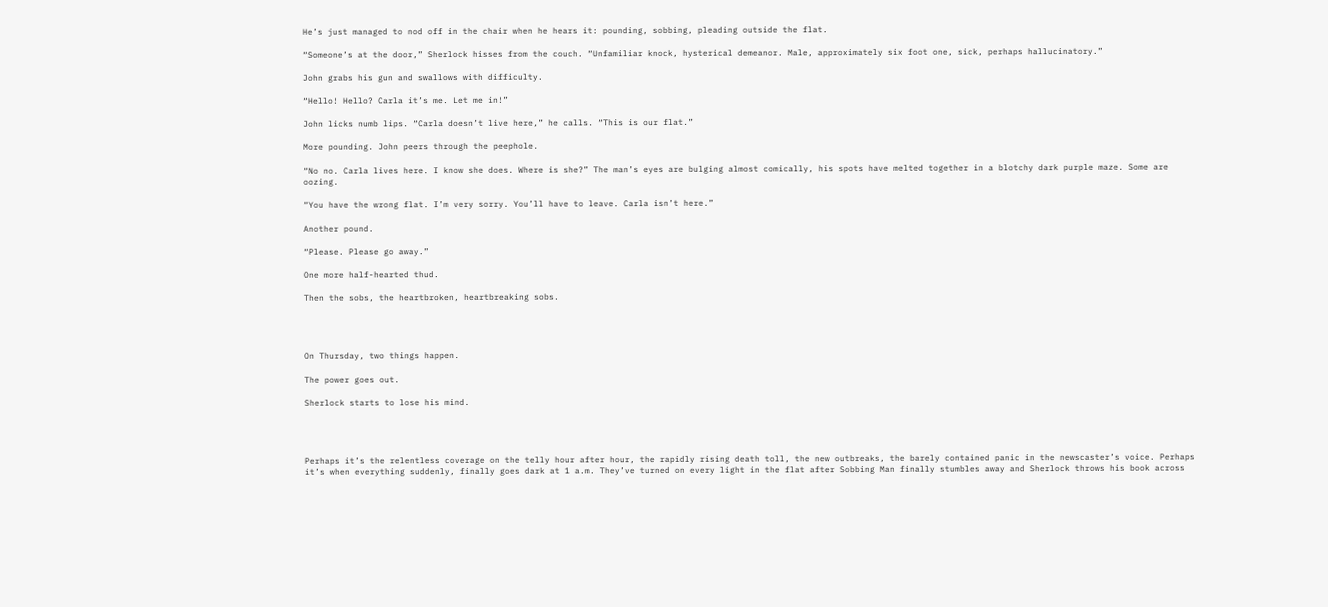He’s just managed to nod off in the chair when he hears it: pounding, sobbing, pleading outside the flat.

“Someone’s at the door,” Sherlock hisses from the couch. “Unfamiliar knock, hysterical demeanor. Male, approximately six foot one, sick, perhaps hallucinatory.”

John grabs his gun and swallows with difficulty.

“Hello! Hello? Carla it’s me. Let me in!”

John licks numb lips. “Carla doesn’t live here,” he calls. “This is our flat.”

More pounding. John peers through the peephole.

“No no. Carla lives here. I know she does. Where is she?” The man’s eyes are bulging almost comically, his spots have melted together in a blotchy dark purple maze. Some are oozing.

“You have the wrong flat. I’m very sorry. You’ll have to leave. Carla isn’t here.”

Another pound.

“Please. Please go away.”

One more half-hearted thud.

Then the sobs, the heartbroken, heartbreaking sobs.




On Thursday, two things happen.

The power goes out.

Sherlock starts to lose his mind.




Perhaps it’s the relentless coverage on the telly hour after hour, the rapidly rising death toll, the new outbreaks, the barely contained panic in the newscaster’s voice. Perhaps it’s when everything suddenly, finally goes dark at 1 a.m. They’ve turned on every light in the flat after Sobbing Man finally stumbles away and Sherlock throws his book across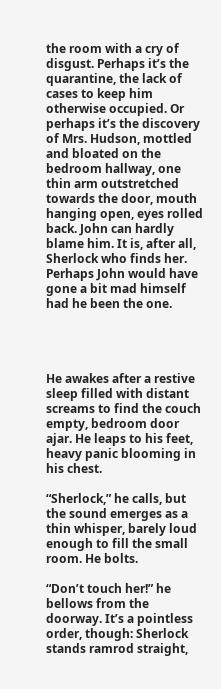the room with a cry of disgust. Perhaps it’s the quarantine, the lack of cases to keep him otherwise occupied. Or perhaps it’s the discovery of Mrs. Hudson, mottled and bloated on the bedroom hallway, one thin arm outstretched towards the door, mouth hanging open, eyes rolled back. John can hardly blame him. It is, after all, Sherlock who finds her. Perhaps John would have gone a bit mad himself had he been the one.




He awakes after a restive sleep filled with distant screams to find the couch empty, bedroom door ajar. He leaps to his feet, heavy panic blooming in his chest.

“Sherlock,” he calls, but the sound emerges as a thin whisper, barely loud enough to fill the small room. He bolts.

“Don’t touch her!” he bellows from the doorway. It’s a pointless order, though: Sherlock stands ramrod straight,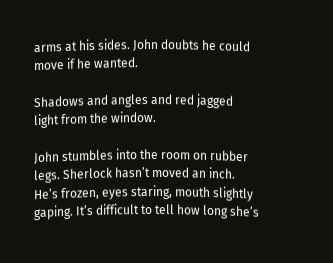arms at his sides. John doubts he could move if he wanted.

Shadows and angles and red jagged light from the window.

John stumbles into the room on rubber legs. Sherlock hasn’t moved an inch. He’s frozen, eyes staring, mouth slightly gaping. It’s difficult to tell how long she’s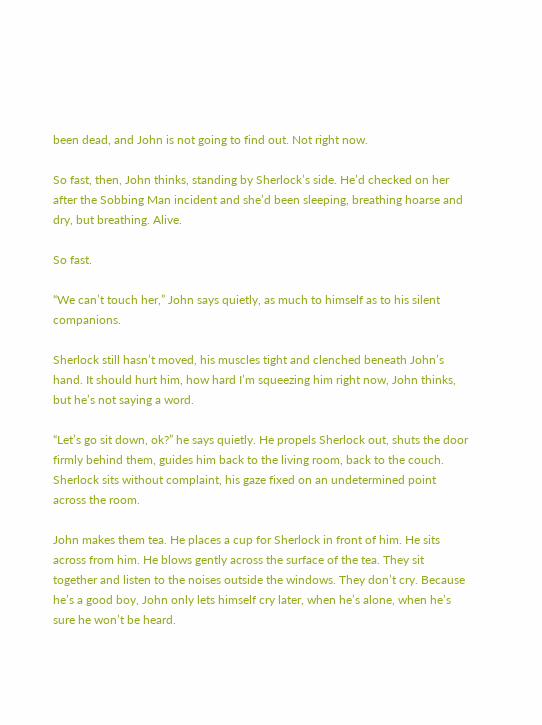been dead, and John is not going to find out. Not right now.

So fast, then, John thinks, standing by Sherlock’s side. He’d checked on her after the Sobbing Man incident and she’d been sleeping, breathing hoarse and dry, but breathing. Alive.

So fast.

“We can’t touch her,” John says quietly, as much to himself as to his silent companions.

Sherlock still hasn’t moved, his muscles tight and clenched beneath John’s hand. It should hurt him, how hard I’m squeezing him right now, John thinks, but he’s not saying a word.

“Let’s go sit down, ok?” he says quietly. He propels Sherlock out, shuts the door firmly behind them, guides him back to the living room, back to the couch. Sherlock sits without complaint, his gaze fixed on an undetermined point across the room.

John makes them tea. He places a cup for Sherlock in front of him. He sits across from him. He blows gently across the surface of the tea. They sit together and listen to the noises outside the windows. They don’t cry. Because he’s a good boy, John only lets himself cry later, when he’s alone, when he’s sure he won’t be heard.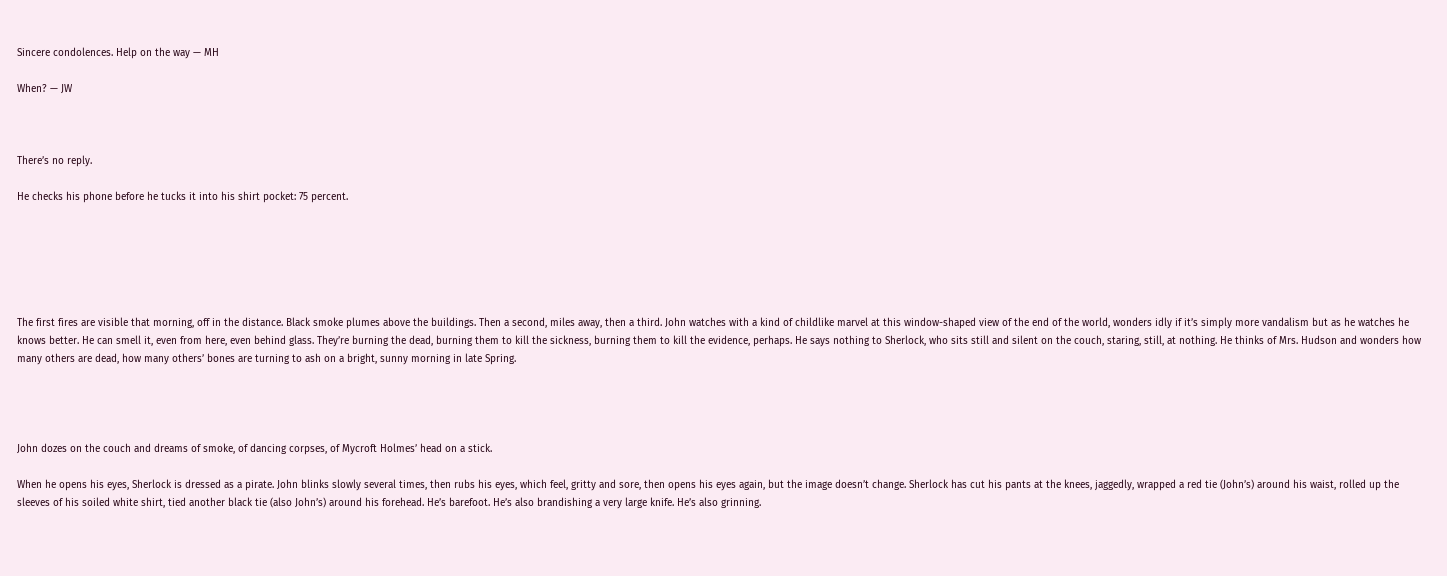Sincere condolences. Help on the way — MH

When? — JW



There’s no reply.

He checks his phone before he tucks it into his shirt pocket: 75 percent.






The first fires are visible that morning, off in the distance. Black smoke plumes above the buildings. Then a second, miles away, then a third. John watches with a kind of childlike marvel at this window-shaped view of the end of the world, wonders idly if it’s simply more vandalism but as he watches he knows better. He can smell it, even from here, even behind glass. They’re burning the dead, burning them to kill the sickness, burning them to kill the evidence, perhaps. He says nothing to Sherlock, who sits still and silent on the couch, staring, still, at nothing. He thinks of Mrs. Hudson and wonders how many others are dead, how many others’ bones are turning to ash on a bright, sunny morning in late Spring.




John dozes on the couch and dreams of smoke, of dancing corpses, of Mycroft Holmes’ head on a stick.

When he opens his eyes, Sherlock is dressed as a pirate. John blinks slowly several times, then rubs his eyes, which feel, gritty and sore, then opens his eyes again, but the image doesn’t change. Sherlock has cut his pants at the knees, jaggedly, wrapped a red tie (John’s) around his waist, rolled up the sleeves of his soiled white shirt, tied another black tie (also John’s) around his forehead. He’s barefoot. He’s also brandishing a very large knife. He’s also grinning.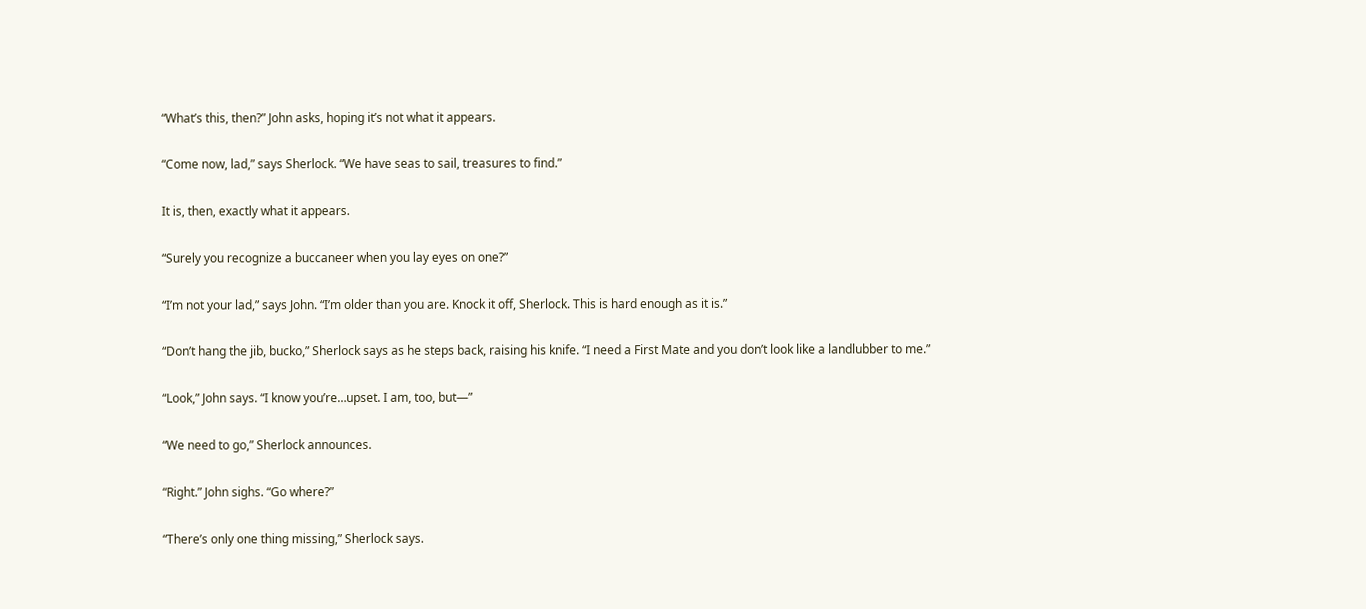“What’s this, then?” John asks, hoping it’s not what it appears.

“Come now, lad,” says Sherlock. “We have seas to sail, treasures to find.”

It is, then, exactly what it appears.

“Surely you recognize a buccaneer when you lay eyes on one?”

“I’m not your lad,” says John. “I’m older than you are. Knock it off, Sherlock. This is hard enough as it is.”

“Don’t hang the jib, bucko,” Sherlock says as he steps back, raising his knife. “I need a First Mate and you don’t look like a landlubber to me.”

“Look,” John says. “I know you’re…upset. I am, too, but—”

“We need to go,” Sherlock announces.

“Right.” John sighs. “Go where?”

“There’s only one thing missing,” Sherlock says.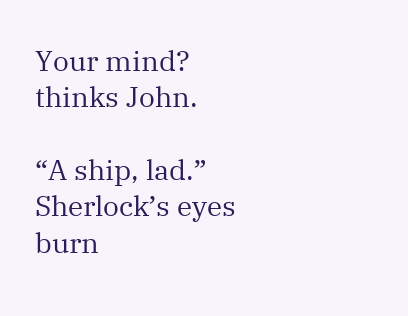Your mind? thinks John.

“A ship, lad.” Sherlock’s eyes burn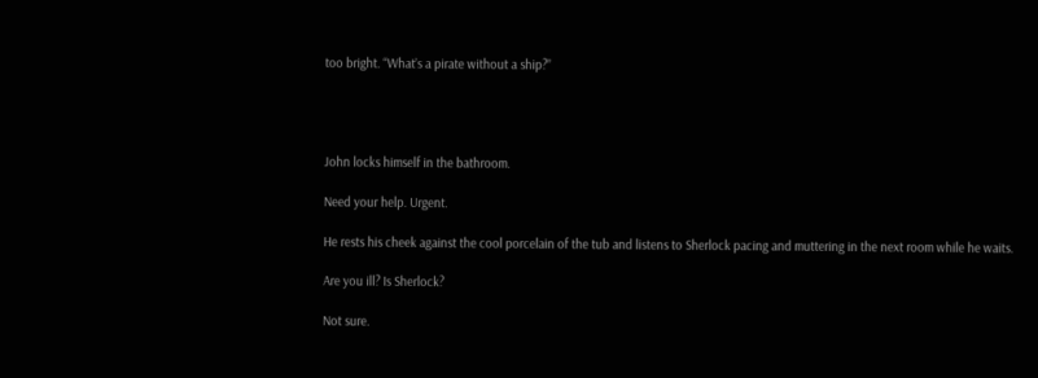too bright. “What’s a pirate without a ship?”




John locks himself in the bathroom.

Need your help. Urgent.

He rests his cheek against the cool porcelain of the tub and listens to Sherlock pacing and muttering in the next room while he waits.

Are you ill? Is Sherlock?

Not sure.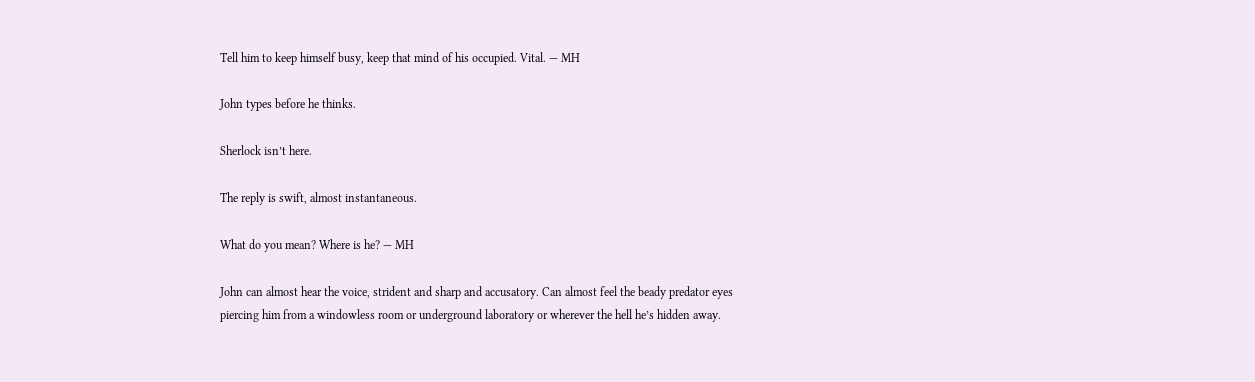Tell him to keep himself busy, keep that mind of his occupied. Vital. — MH

John types before he thinks.

Sherlock isn’t here.

The reply is swift, almost instantaneous.

What do you mean? Where is he? — MH

John can almost hear the voice, strident and sharp and accusatory. Can almost feel the beady predator eyes piercing him from a windowless room or underground laboratory or wherever the hell he’s hidden away.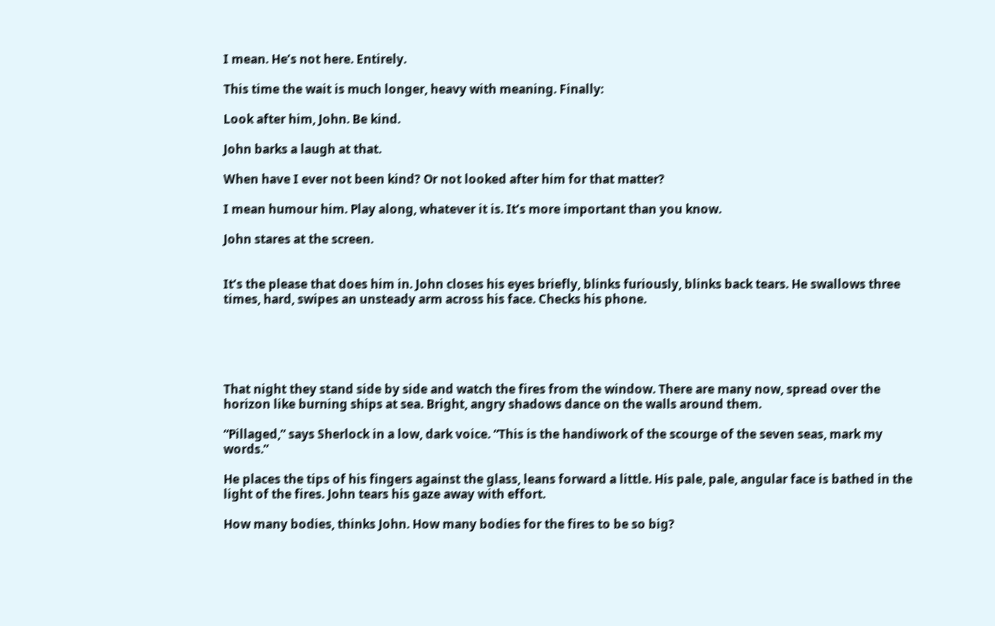I mean. He’s not here. Entirely.

This time the wait is much longer, heavy with meaning. Finally:

Look after him, John. Be kind.

John barks a laugh at that.

When have I ever not been kind? Or not looked after him for that matter?

I mean humour him. Play along, whatever it is. It’s more important than you know.

John stares at the screen.


It’s the please that does him in. John closes his eyes briefly, blinks furiously, blinks back tears. He swallows three times, hard, swipes an unsteady arm across his face. Checks his phone.





That night they stand side by side and watch the fires from the window. There are many now, spread over the horizon like burning ships at sea. Bright, angry shadows dance on the walls around them.

“Pillaged,” says Sherlock in a low, dark voice. “This is the handiwork of the scourge of the seven seas, mark my words.”

He places the tips of his fingers against the glass, leans forward a little. His pale, pale, angular face is bathed in the light of the fires. John tears his gaze away with effort.

How many bodies, thinks John. How many bodies for the fires to be so big?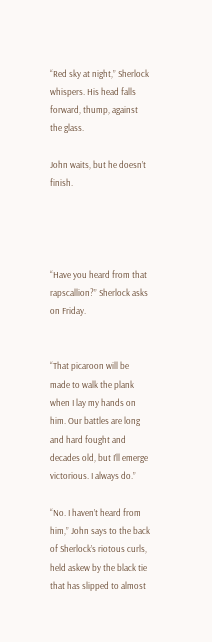“Red sky at night,” Sherlock whispers. His head falls forward, thump, against the glass.

John waits, but he doesn’t finish.




“Have you heard from that rapscallion?” Sherlock asks on Friday.


“That picaroon will be made to walk the plank when I lay my hands on him. Our battles are long and hard fought and decades old, but I’ll emerge victorious. I always do.”

“No. I haven’t heard from him,” John says to the back of Sherlock’s riotous curls, held askew by the black tie that has slipped to almost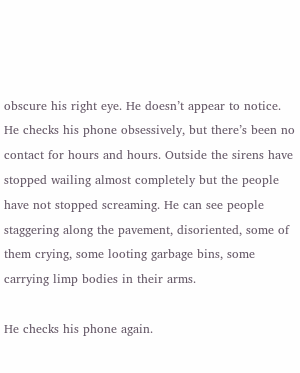obscure his right eye. He doesn’t appear to notice. He checks his phone obsessively, but there’s been no contact for hours and hours. Outside the sirens have stopped wailing almost completely but the people have not stopped screaming. He can see people staggering along the pavement, disoriented, some of them crying, some looting garbage bins, some carrying limp bodies in their arms.

He checks his phone again.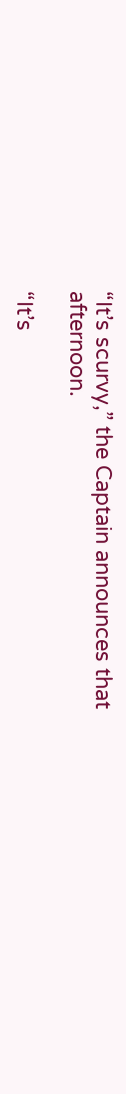“It’s scurvy,” the Captain announces that afternoon.

“It’s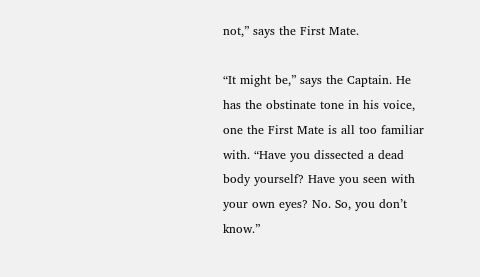not,” says the First Mate.

“It might be,” says the Captain. He has the obstinate tone in his voice, one the First Mate is all too familiar with. “Have you dissected a dead body yourself? Have you seen with your own eyes? No. So, you don’t know.”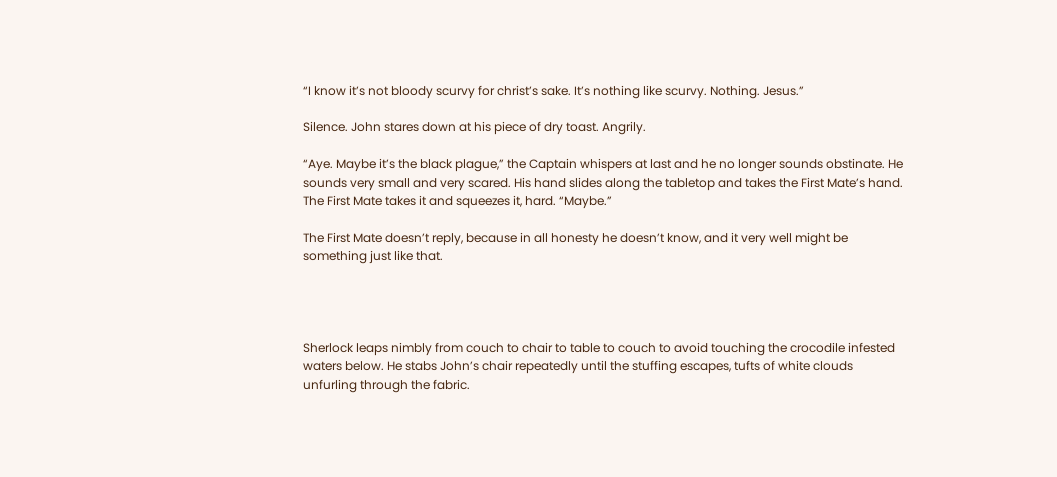“I know it’s not bloody scurvy for christ’s sake. It’s nothing like scurvy. Nothing. Jesus.”

Silence. John stares down at his piece of dry toast. Angrily.

“Aye. Maybe it’s the black plague,” the Captain whispers at last and he no longer sounds obstinate. He sounds very small and very scared. His hand slides along the tabletop and takes the First Mate’s hand. The First Mate takes it and squeezes it, hard. “Maybe.”

The First Mate doesn’t reply, because in all honesty he doesn’t know, and it very well might be something just like that.




Sherlock leaps nimbly from couch to chair to table to couch to avoid touching the crocodile infested waters below. He stabs John’s chair repeatedly until the stuffing escapes, tufts of white clouds unfurling through the fabric.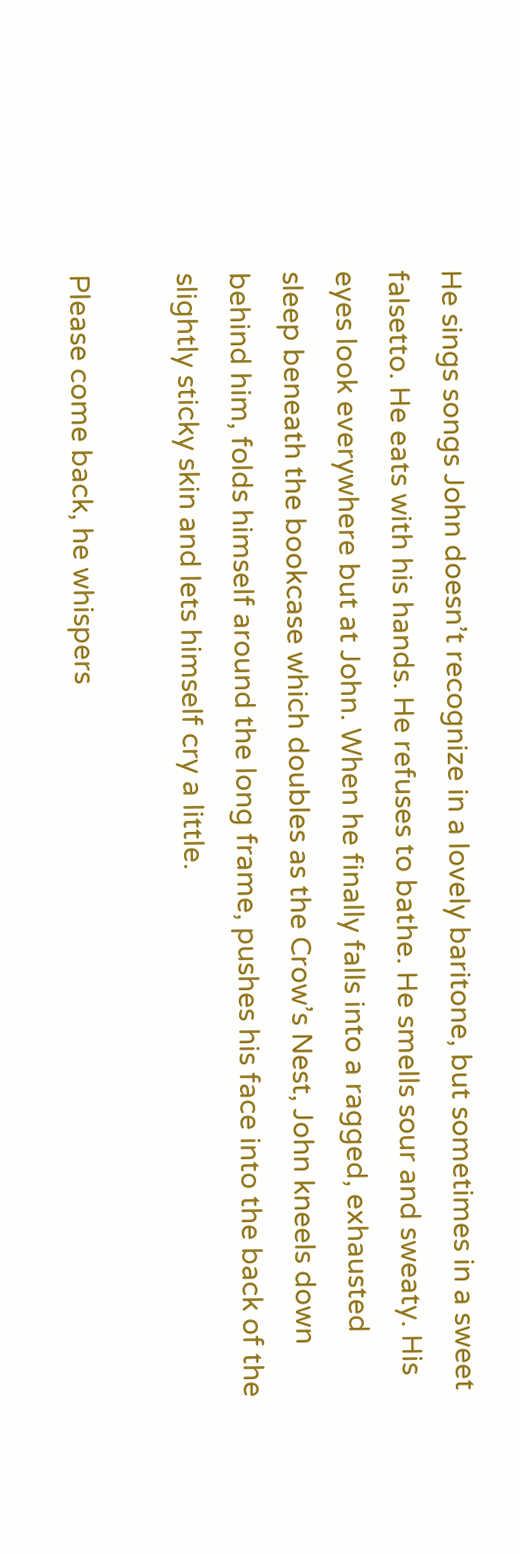He sings songs John doesn’t recognize in a lovely baritone, but sometimes in a sweet falsetto. He eats with his hands. He refuses to bathe. He smells sour and sweaty. His eyes look everywhere but at John. When he finally falls into a ragged, exhausted sleep beneath the bookcase which doubles as the Crow’s Nest, John kneels down behind him, folds himself around the long frame, pushes his face into the back of the slightly sticky skin and lets himself cry a little.

Please come back, he whispers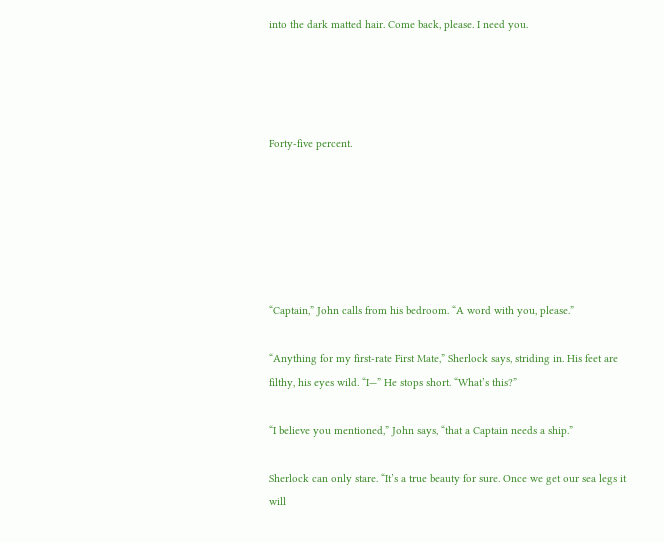into the dark matted hair. Come back, please. I need you.




Forty-five percent.






“Captain,” John calls from his bedroom. “A word with you, please.”

“Anything for my first-rate First Mate,” Sherlock says, striding in. His feet are filthy, his eyes wild. “I—” He stops short. “What’s this?”

“I believe you mentioned,” John says, “that a Captain needs a ship.”

Sherlock can only stare. “It’s a true beauty for sure. Once we get our sea legs it will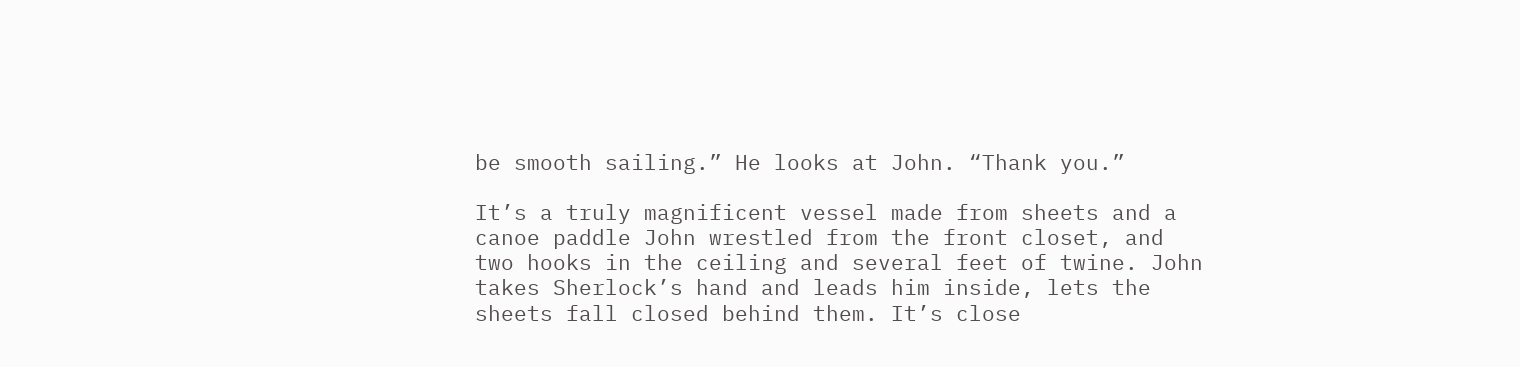be smooth sailing.” He looks at John. “Thank you.”

It’s a truly magnificent vessel made from sheets and a canoe paddle John wrestled from the front closet, and two hooks in the ceiling and several feet of twine. John takes Sherlock’s hand and leads him inside, lets the sheets fall closed behind them. It’s close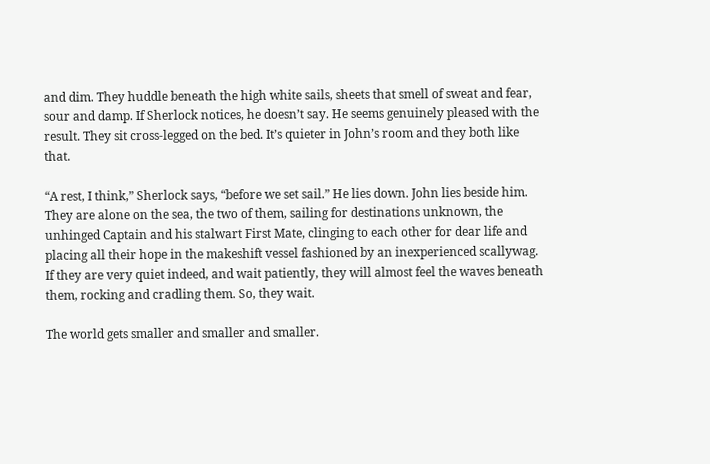and dim. They huddle beneath the high white sails, sheets that smell of sweat and fear, sour and damp. If Sherlock notices, he doesn’t say. He seems genuinely pleased with the result. They sit cross-legged on the bed. It’s quieter in John’s room and they both like that.

“A rest, I think,” Sherlock says, “before we set sail.” He lies down. John lies beside him. They are alone on the sea, the two of them, sailing for destinations unknown, the unhinged Captain and his stalwart First Mate, clinging to each other for dear life and placing all their hope in the makeshift vessel fashioned by an inexperienced scallywag. If they are very quiet indeed, and wait patiently, they will almost feel the waves beneath them, rocking and cradling them. So, they wait.

The world gets smaller and smaller and smaller.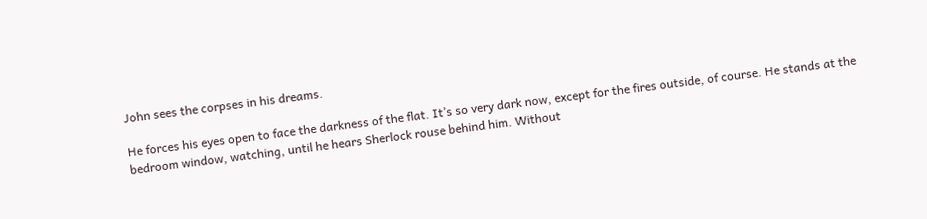John sees the corpses in his dreams.

He forces his eyes open to face the darkness of the flat. It’s so very dark now, except for the fires outside, of course. He stands at the bedroom window, watching, until he hears Sherlock rouse behind him. Without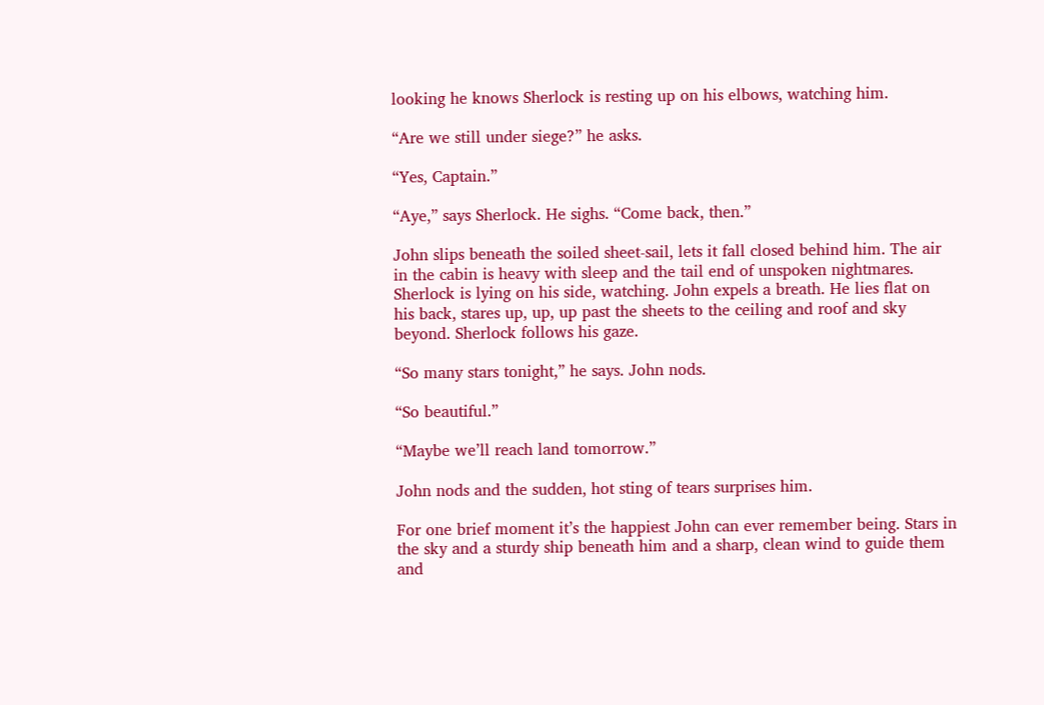looking he knows Sherlock is resting up on his elbows, watching him.

“Are we still under siege?” he asks.

“Yes, Captain.”

“Aye,” says Sherlock. He sighs. “Come back, then.”

John slips beneath the soiled sheet-sail, lets it fall closed behind him. The air in the cabin is heavy with sleep and the tail end of unspoken nightmares. Sherlock is lying on his side, watching. John expels a breath. He lies flat on his back, stares up, up, up past the sheets to the ceiling and roof and sky beyond. Sherlock follows his gaze.

“So many stars tonight,” he says. John nods.

“So beautiful.”

“Maybe we’ll reach land tomorrow.”

John nods and the sudden, hot sting of tears surprises him.

For one brief moment it’s the happiest John can ever remember being. Stars in the sky and a sturdy ship beneath him and a sharp, clean wind to guide them and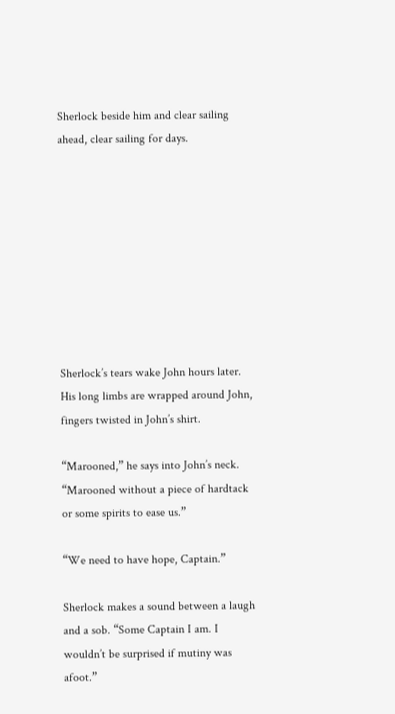Sherlock beside him and clear sailing ahead, clear sailing for days.









Sherlock’s tears wake John hours later. His long limbs are wrapped around John, fingers twisted in John’s shirt.

“Marooned,” he says into John’s neck. “Marooned without a piece of hardtack or some spirits to ease us.”

“We need to have hope, Captain.”

Sherlock makes a sound between a laugh and a sob. “Some Captain I am. I wouldn’t be surprised if mutiny was afoot.”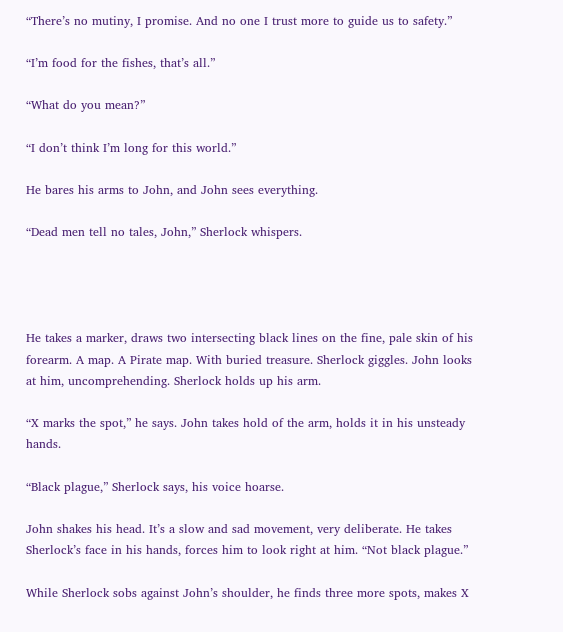“There’s no mutiny, I promise. And no one I trust more to guide us to safety.”

“I’m food for the fishes, that’s all.”

“What do you mean?”

“I don’t think I’m long for this world.”

He bares his arms to John, and John sees everything.

“Dead men tell no tales, John,” Sherlock whispers.




He takes a marker, draws two intersecting black lines on the fine, pale skin of his forearm. A map. A Pirate map. With buried treasure. Sherlock giggles. John looks at him, uncomprehending. Sherlock holds up his arm.

“X marks the spot,” he says. John takes hold of the arm, holds it in his unsteady hands.

“Black plague,” Sherlock says, his voice hoarse.

John shakes his head. It’s a slow and sad movement, very deliberate. He takes Sherlock’s face in his hands, forces him to look right at him. “Not black plague.”

While Sherlock sobs against John’s shoulder, he finds three more spots, makes X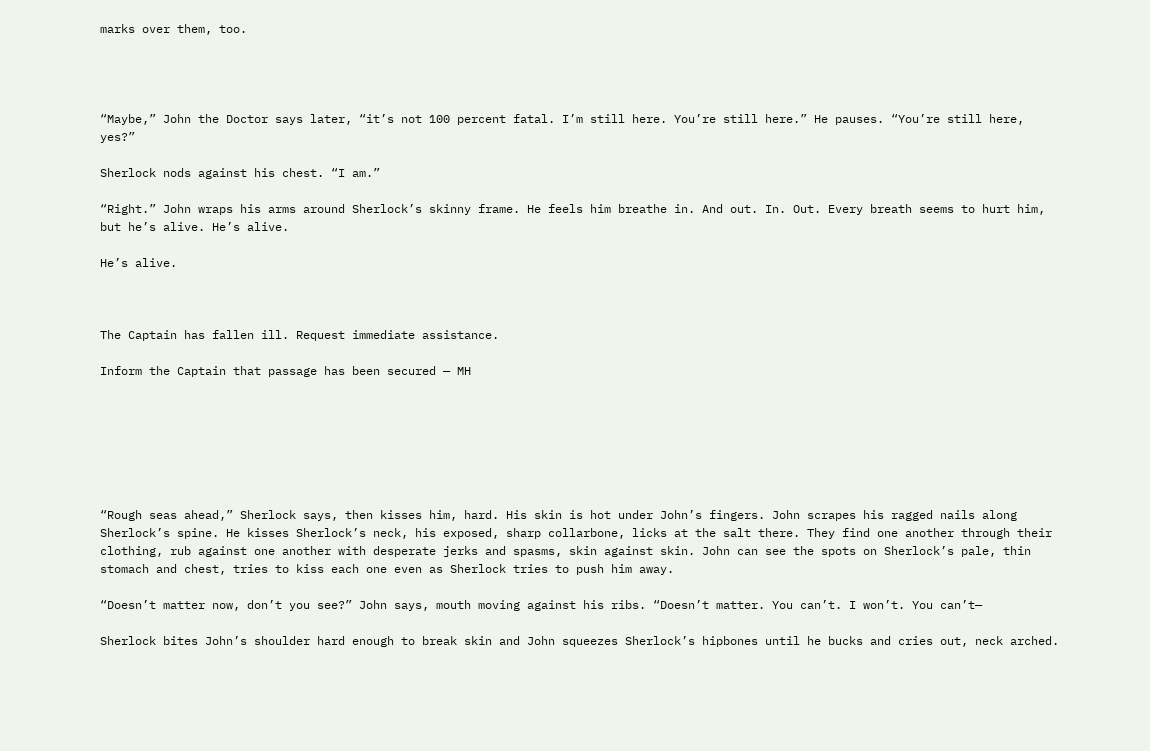marks over them, too.




“Maybe,” John the Doctor says later, “it’s not 100 percent fatal. I’m still here. You’re still here.” He pauses. “You’re still here, yes?”

Sherlock nods against his chest. “I am.”

“Right.” John wraps his arms around Sherlock’s skinny frame. He feels him breathe in. And out. In. Out. Every breath seems to hurt him, but he’s alive. He’s alive.

He’s alive.



The Captain has fallen ill. Request immediate assistance.

Inform the Captain that passage has been secured — MH







“Rough seas ahead,” Sherlock says, then kisses him, hard. His skin is hot under John’s fingers. John scrapes his ragged nails along Sherlock’s spine. He kisses Sherlock’s neck, his exposed, sharp collarbone, licks at the salt there. They find one another through their clothing, rub against one another with desperate jerks and spasms, skin against skin. John can see the spots on Sherlock’s pale, thin stomach and chest, tries to kiss each one even as Sherlock tries to push him away.

“Doesn’t matter now, don’t you see?” John says, mouth moving against his ribs. “Doesn’t matter. You can’t. I won’t. You can’t—

Sherlock bites John’s shoulder hard enough to break skin and John squeezes Sherlock’s hipbones until he bucks and cries out, neck arched.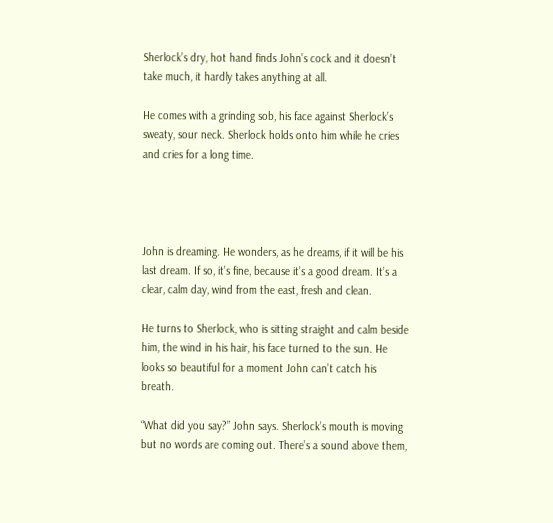Sherlock’s dry, hot hand finds John’s cock and it doesn’t take much, it hardly takes anything at all.

He comes with a grinding sob, his face against Sherlock’s sweaty, sour neck. Sherlock holds onto him while he cries and cries for a long time.




John is dreaming. He wonders, as he dreams, if it will be his last dream. If so, it’s fine, because it’s a good dream. It’s a clear, calm day, wind from the east, fresh and clean.

He turns to Sherlock, who is sitting straight and calm beside him, the wind in his hair, his face turned to the sun. He looks so beautiful for a moment John can’t catch his breath.

“What did you say?” John says. Sherlock’s mouth is moving but no words are coming out. There’s a sound above them,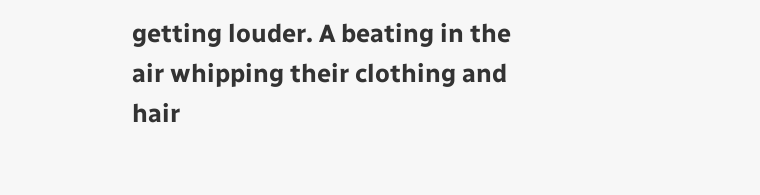getting louder. A beating in the air whipping their clothing and hair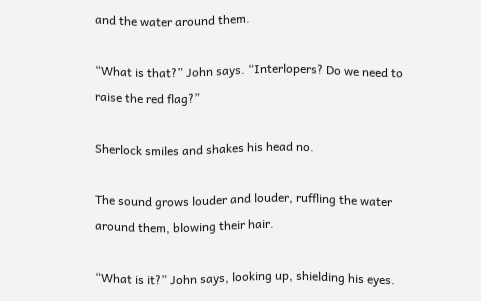and the water around them.

“What is that?” John says. “Interlopers? Do we need to raise the red flag?”

Sherlock smiles and shakes his head no.

The sound grows louder and louder, ruffling the water around them, blowing their hair.

“What is it?” John says, looking up, shielding his eyes.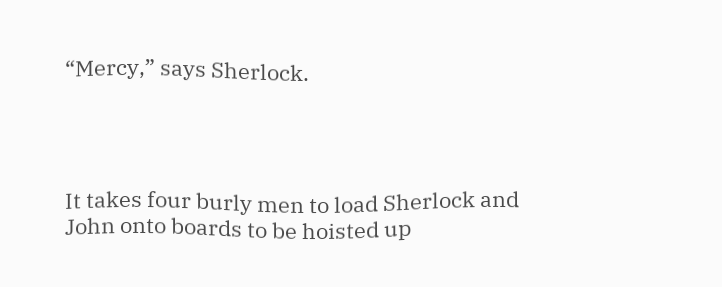“Mercy,” says Sherlock.




It takes four burly men to load Sherlock and John onto boards to be hoisted up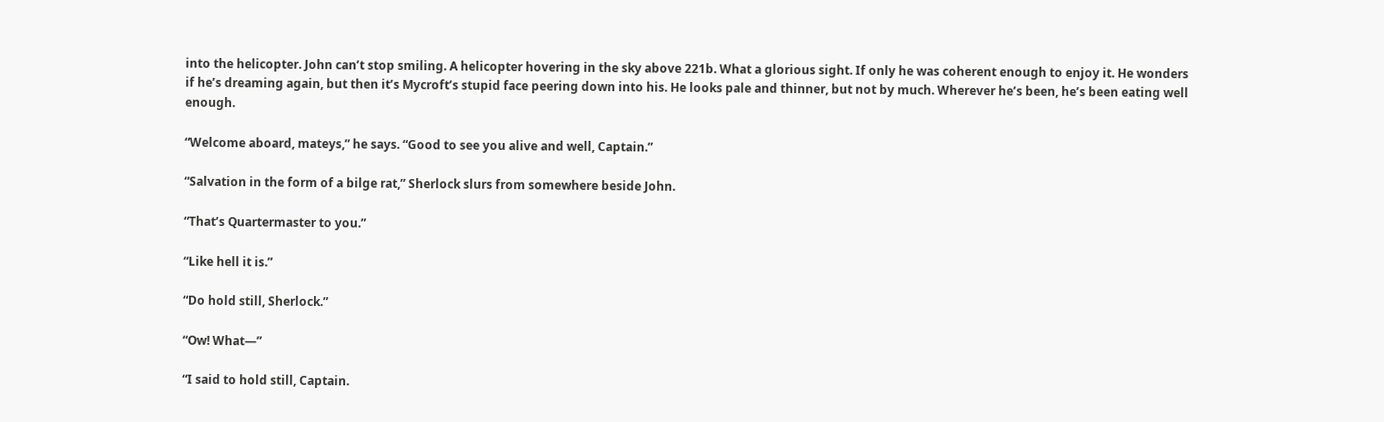into the helicopter. John can’t stop smiling. A helicopter hovering in the sky above 221b. What a glorious sight. If only he was coherent enough to enjoy it. He wonders if he’s dreaming again, but then it’s Mycroft’s stupid face peering down into his. He looks pale and thinner, but not by much. Wherever he’s been, he’s been eating well enough.

“Welcome aboard, mateys,” he says. “Good to see you alive and well, Captain.”

“Salvation in the form of a bilge rat,” Sherlock slurs from somewhere beside John.

“That’s Quartermaster to you.”

“Like hell it is.”

“Do hold still, Sherlock.”

“Ow! What—”

“I said to hold still, Captain.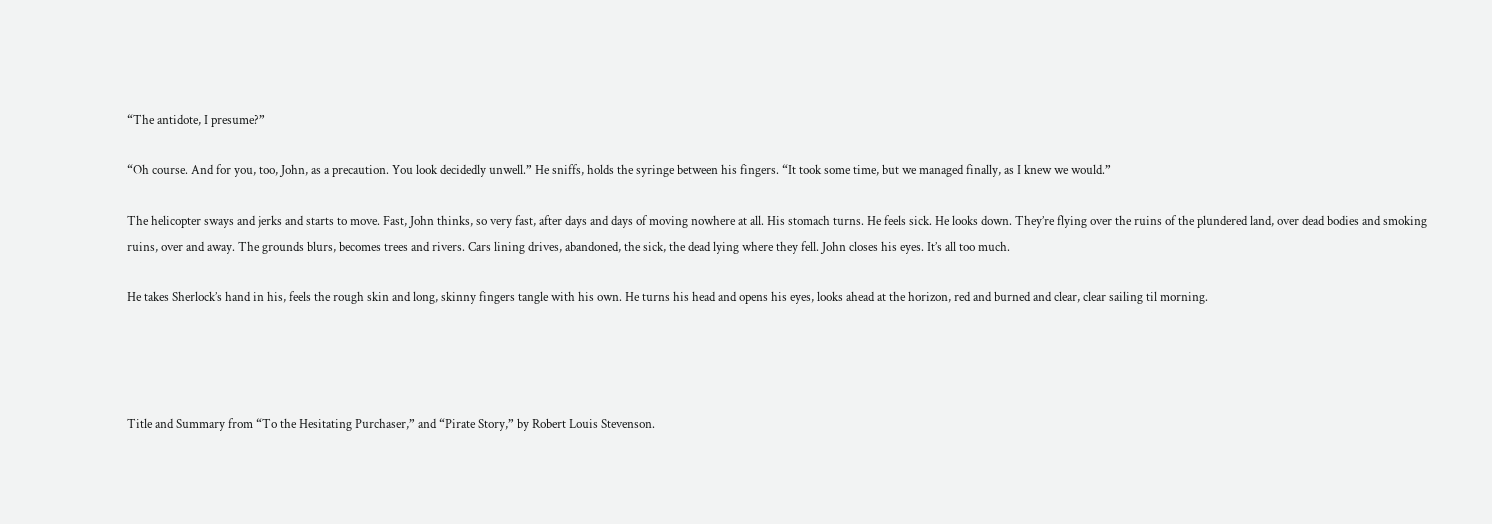“The antidote, I presume?”

“Oh course. And for you, too, John, as a precaution. You look decidedly unwell.” He sniffs, holds the syringe between his fingers. “It took some time, but we managed finally, as I knew we would.”

The helicopter sways and jerks and starts to move. Fast, John thinks, so very fast, after days and days of moving nowhere at all. His stomach turns. He feels sick. He looks down. They’re flying over the ruins of the plundered land, over dead bodies and smoking ruins, over and away. The grounds blurs, becomes trees and rivers. Cars lining drives, abandoned, the sick, the dead lying where they fell. John closes his eyes. It’s all too much.

He takes Sherlock’s hand in his, feels the rough skin and long, skinny fingers tangle with his own. He turns his head and opens his eyes, looks ahead at the horizon, red and burned and clear, clear sailing til morning.




Title and Summary from “To the Hesitating Purchaser,” and “Pirate Story,” by Robert Louis Stevenson.